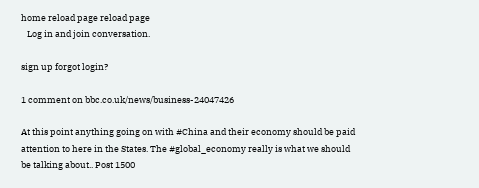home reload page reload page
   Log in and join conversation.

sign up forgot login?

1 comment on bbc.co.uk/news/business-24047426

At this point anything going on with #China and their economy should be paid attention to here in the States. The #global_economy really is what we should be talking about.. Post 1500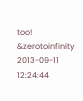too!
&zerotoinfinity 2013-09-11 12:24:44